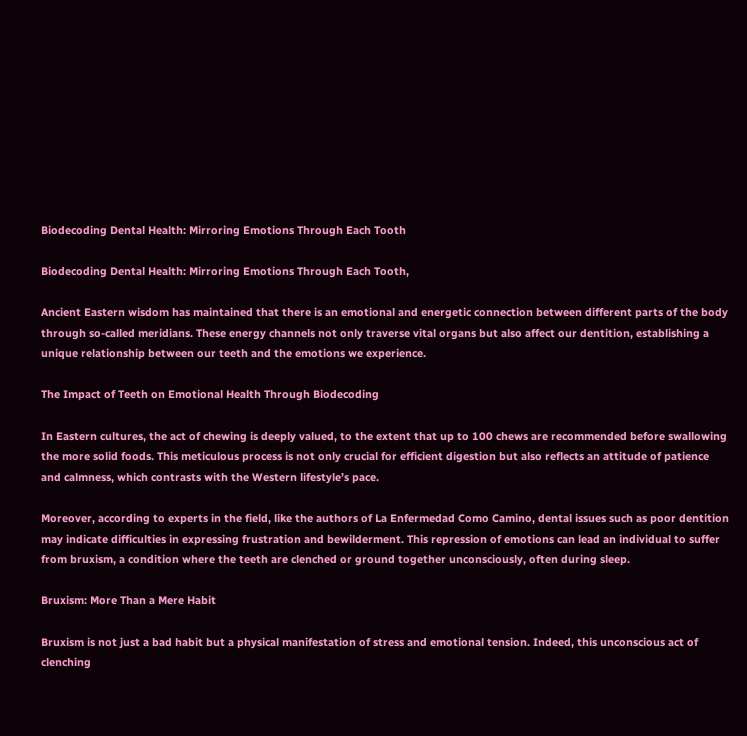Biodecoding Dental Health: Mirroring Emotions Through Each Tooth

Biodecoding Dental Health: Mirroring Emotions Through Each Tooth,

Ancient Eastern wisdom has maintained that there is an emotional and energetic connection between different parts of the body through so-called meridians. These energy channels not only traverse vital organs but also affect our dentition, establishing a unique relationship between our teeth and the emotions we experience.

The Impact of Teeth on Emotional Health Through Biodecoding

In Eastern cultures, the act of chewing is deeply valued, to the extent that up to 100 chews are recommended before swallowing the more solid foods. This meticulous process is not only crucial for efficient digestion but also reflects an attitude of patience and calmness, which contrasts with the Western lifestyle’s pace.

Moreover, according to experts in the field, like the authors of La Enfermedad Como Camino, dental issues such as poor dentition may indicate difficulties in expressing frustration and bewilderment. This repression of emotions can lead an individual to suffer from bruxism, a condition where the teeth are clenched or ground together unconsciously, often during sleep.

Bruxism: More Than a Mere Habit

Bruxism is not just a bad habit but a physical manifestation of stress and emotional tension. Indeed, this unconscious act of clenching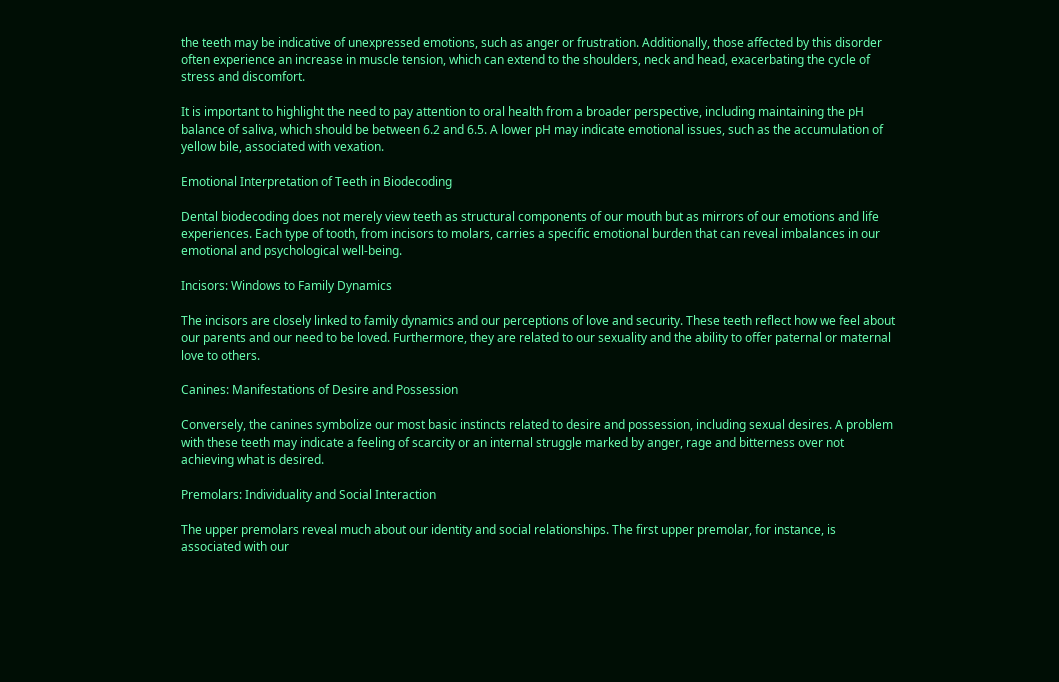the teeth may be indicative of unexpressed emotions, such as anger or frustration. Additionally, those affected by this disorder often experience an increase in muscle tension, which can extend to the shoulders, neck and head, exacerbating the cycle of stress and discomfort.

It is important to highlight the need to pay attention to oral health from a broader perspective, including maintaining the pH balance of saliva, which should be between 6.2 and 6.5. A lower pH may indicate emotional issues, such as the accumulation of yellow bile, associated with vexation.

Emotional Interpretation of Teeth in Biodecoding

Dental biodecoding does not merely view teeth as structural components of our mouth but as mirrors of our emotions and life experiences. Each type of tooth, from incisors to molars, carries a specific emotional burden that can reveal imbalances in our emotional and psychological well-being.

Incisors: Windows to Family Dynamics

The incisors are closely linked to family dynamics and our perceptions of love and security. These teeth reflect how we feel about our parents and our need to be loved. Furthermore, they are related to our sexuality and the ability to offer paternal or maternal love to others.

Canines: Manifestations of Desire and Possession

Conversely, the canines symbolize our most basic instincts related to desire and possession, including sexual desires. A problem with these teeth may indicate a feeling of scarcity or an internal struggle marked by anger, rage and bitterness over not achieving what is desired.

Premolars: Individuality and Social Interaction

The upper premolars reveal much about our identity and social relationships. The first upper premolar, for instance, is associated with our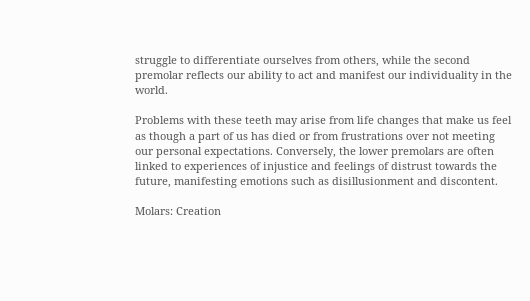struggle to differentiate ourselves from others, while the second premolar reflects our ability to act and manifest our individuality in the world.

Problems with these teeth may arise from life changes that make us feel as though a part of us has died or from frustrations over not meeting our personal expectations. Conversely, the lower premolars are often linked to experiences of injustice and feelings of distrust towards the future, manifesting emotions such as disillusionment and discontent.

Molars: Creation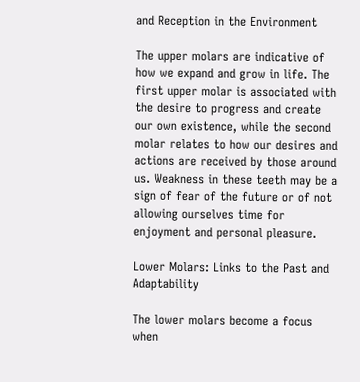and Reception in the Environment

The upper molars are indicative of how we expand and grow in life. The first upper molar is associated with the desire to progress and create our own existence, while the second molar relates to how our desires and actions are received by those around us. Weakness in these teeth may be a sign of fear of the future or of not allowing ourselves time for enjoyment and personal pleasure.

Lower Molars: Links to the Past and Adaptability

The lower molars become a focus when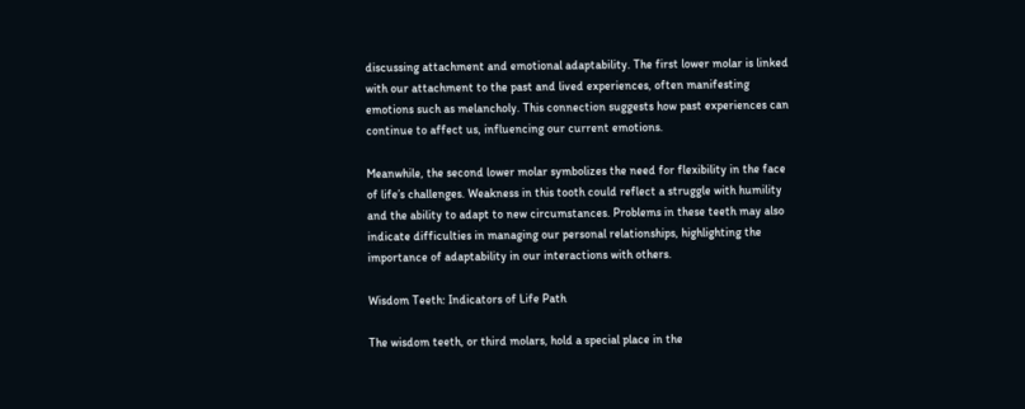discussing attachment and emotional adaptability. The first lower molar is linked with our attachment to the past and lived experiences, often manifesting emotions such as melancholy. This connection suggests how past experiences can continue to affect us, influencing our current emotions.

Meanwhile, the second lower molar symbolizes the need for flexibility in the face of life’s challenges. Weakness in this tooth could reflect a struggle with humility and the ability to adapt to new circumstances. Problems in these teeth may also indicate difficulties in managing our personal relationships, highlighting the importance of adaptability in our interactions with others.

Wisdom Teeth: Indicators of Life Path

The wisdom teeth, or third molars, hold a special place in the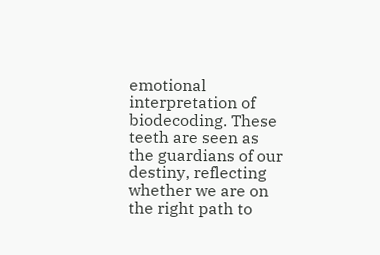emotional interpretation of biodecoding. These teeth are seen as the guardians of our destiny, reflecting whether we are on the right path to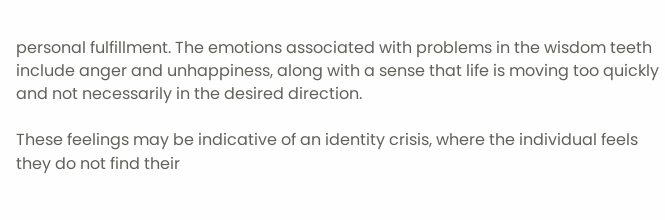personal fulfillment. The emotions associated with problems in the wisdom teeth include anger and unhappiness, along with a sense that life is moving too quickly and not necessarily in the desired direction.

These feelings may be indicative of an identity crisis, where the individual feels they do not find their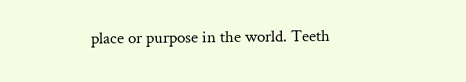place or purpose in the world. Teeth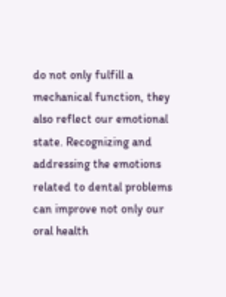do not only fulfill a mechanical function, they also reflect our emotional state. Recognizing and addressing the emotions related to dental problems can improve not only our oral health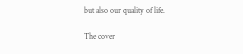but also our quality of life.

The cover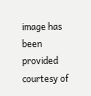image has been provided courtesy of